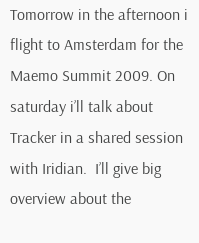Tomorrow in the afternoon i flight to Amsterdam for the Maemo Summit 2009. On saturday i’ll talk about Tracker in a shared session with Iridian.  I’ll give big overview about the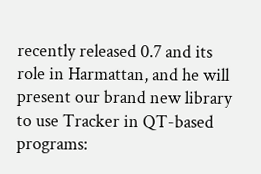recently released 0.7 and its role in Harmattan, and he will present our brand new library to use Tracker in QT-based programs: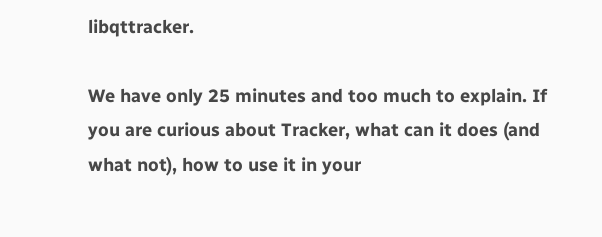libqttracker.

We have only 25 minutes and too much to explain. If you are curious about Tracker, what can it does (and what not), how to use it in your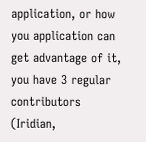application, or how you application can get advantage of it, you have 3 regular contributors (Iridian,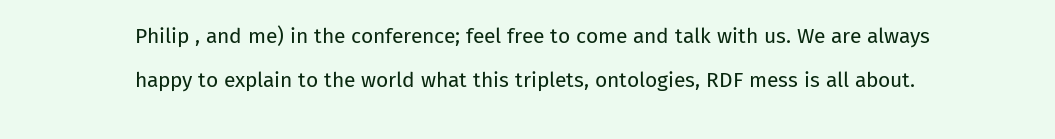Philip , and me) in the conference; feel free to come and talk with us. We are always happy to explain to the world what this triplets, ontologies, RDF mess is all about.